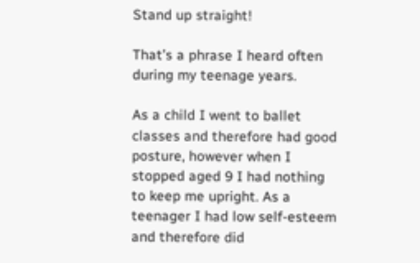Stand up straight!

That’s a phrase I heard often during my teenage years.

As a child I went to ballet classes and therefore had good posture, however when I stopped aged 9 I had nothing to keep me upright. As a teenager I had low self-esteem and therefore did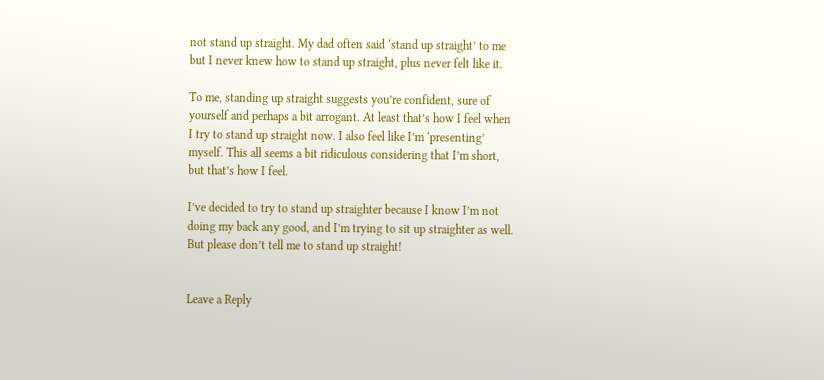not stand up straight. My dad often said ‘stand up straight’ to me but I never knew how to stand up straight, plus never felt like it.

To me, standing up straight suggests you’re confident, sure of yourself and perhaps a bit arrogant. At least that’s how I feel when I try to stand up straight now. I also feel like I’m ‘presenting’ myself. This all seems a bit ridiculous considering that I’m short, but that’s how I feel.

I’ve decided to try to stand up straighter because I know I’m not doing my back any good, and I’m trying to sit up straighter as well. But please don’t tell me to stand up straight!


Leave a Reply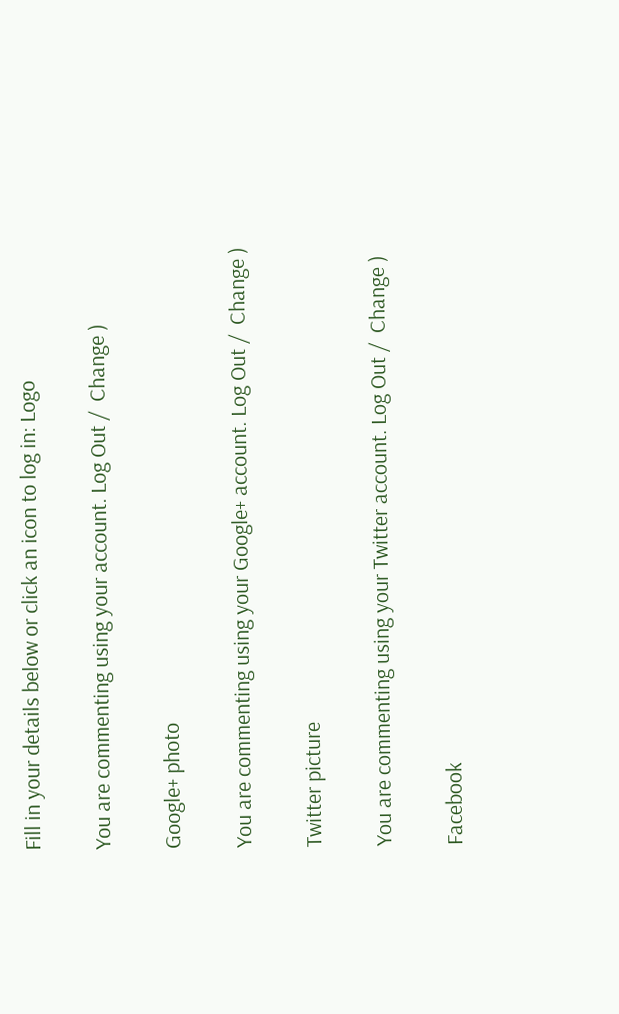Fill in your details below or click an icon to log in: Logo

You are commenting using your account. Log Out /  Change )

Google+ photo

You are commenting using your Google+ account. Log Out /  Change )

Twitter picture

You are commenting using your Twitter account. Log Out /  Change )

Facebook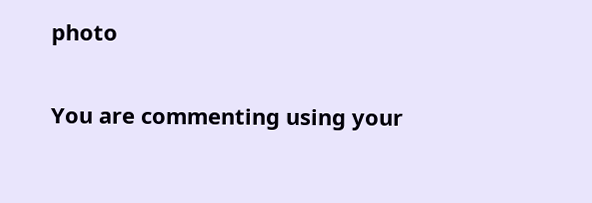photo

You are commenting using your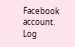Facebook account. Log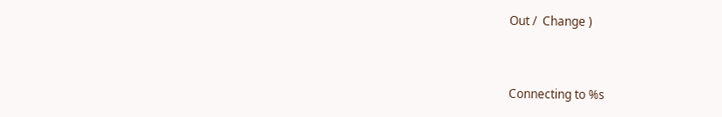Out /  Change )


Connecting to %s